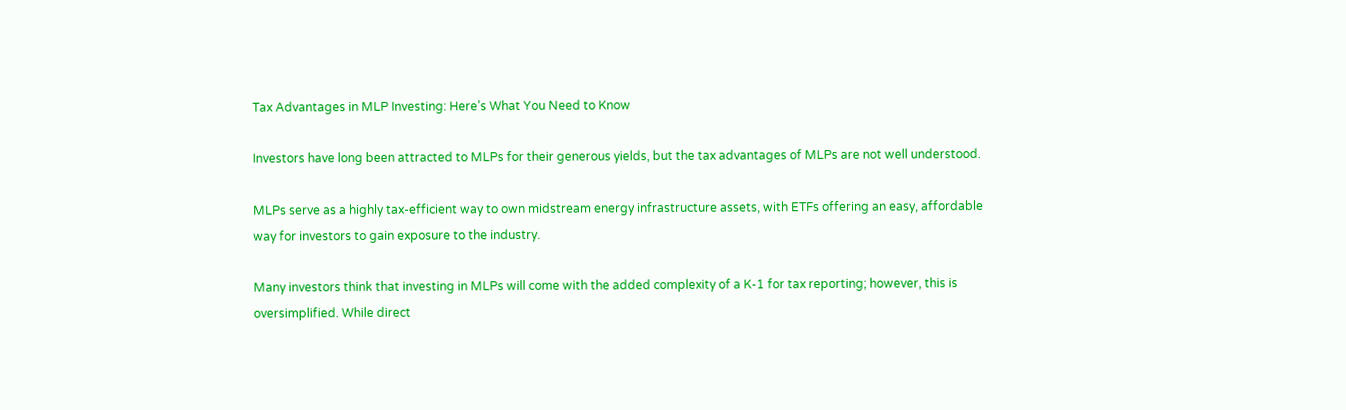Tax Advantages in MLP Investing: Here’s What You Need to Know

Investors have long been attracted to MLPs for their generous yields, but the tax advantages of MLPs are not well understood.

MLPs serve as a highly tax-efficient way to own midstream energy infrastructure assets, with ETFs offering an easy, affordable way for investors to gain exposure to the industry.

Many investors think that investing in MLPs will come with the added complexity of a K-1 for tax reporting; however, this is oversimplified. While direct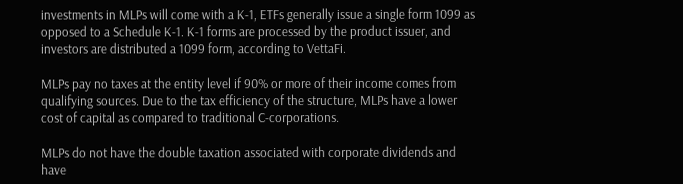investments in MLPs will come with a K-1, ETFs generally issue a single form 1099 as opposed to a Schedule K-1. K-1 forms are processed by the product issuer, and investors are distributed a 1099 form, according to VettaFi.

MLPs pay no taxes at the entity level if 90% or more of their income comes from qualifying sources. Due to the tax efficiency of the structure, MLPs have a lower cost of capital as compared to traditional C-corporations.

MLPs do not have the double taxation associated with corporate dividends and have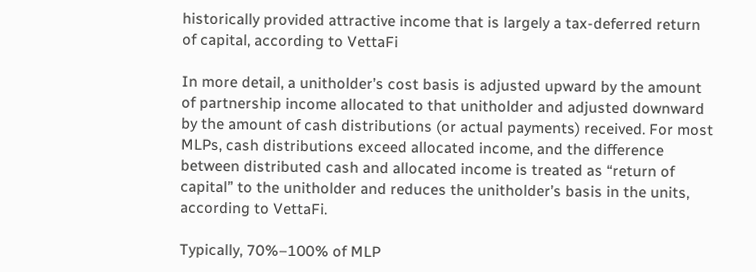historically provided attractive income that is largely a tax-deferred return of capital, according to VettaFi

In more detail, a unitholder’s cost basis is adjusted upward by the amount of partnership income allocated to that unitholder and adjusted downward by the amount of cash distributions (or actual payments) received. For most MLPs, cash distributions exceed allocated income, and the difference between distributed cash and allocated income is treated as “return of capital” to the unitholder and reduces the unitholder’s basis in the units, according to VettaFi.

Typically, 70%–100% of MLP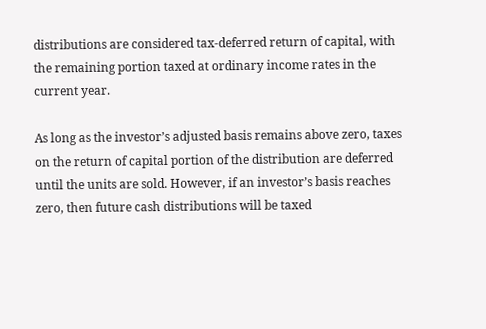distributions are considered tax-deferred return of capital, with the remaining portion taxed at ordinary income rates in the current year.

As long as the investor’s adjusted basis remains above zero, taxes on the return of capital portion of the distribution are deferred until the units are sold. However, if an investor’s basis reaches zero, then future cash distributions will be taxed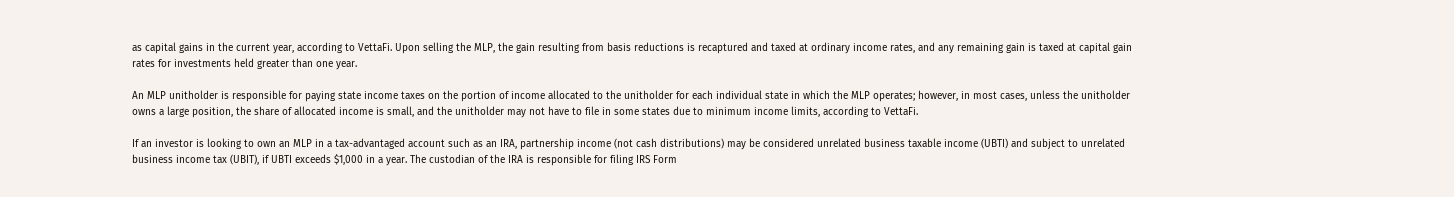as capital gains in the current year, according to VettaFi. Upon selling the MLP, the gain resulting from basis reductions is recaptured and taxed at ordinary income rates, and any remaining gain is taxed at capital gain rates for investments held greater than one year.

An MLP unitholder is responsible for paying state income taxes on the portion of income allocated to the unitholder for each individual state in which the MLP operates; however, in most cases, unless the unitholder owns a large position, the share of allocated income is small, and the unitholder may not have to file in some states due to minimum income limits, according to VettaFi.

If an investor is looking to own an MLP in a tax-advantaged account such as an IRA, partnership income (not cash distributions) may be considered unrelated business taxable income (UBTI) and subject to unrelated business income tax (UBIT), if UBTI exceeds $1,000 in a year. The custodian of the IRA is responsible for filing IRS Form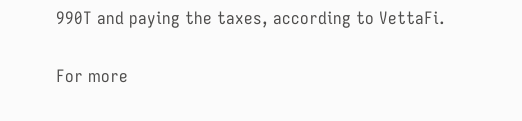990T and paying the taxes, according to VettaFi.

For more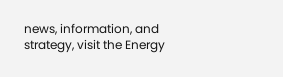news, information, and strategy, visit the Energy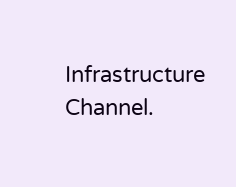Infrastructure Channel.